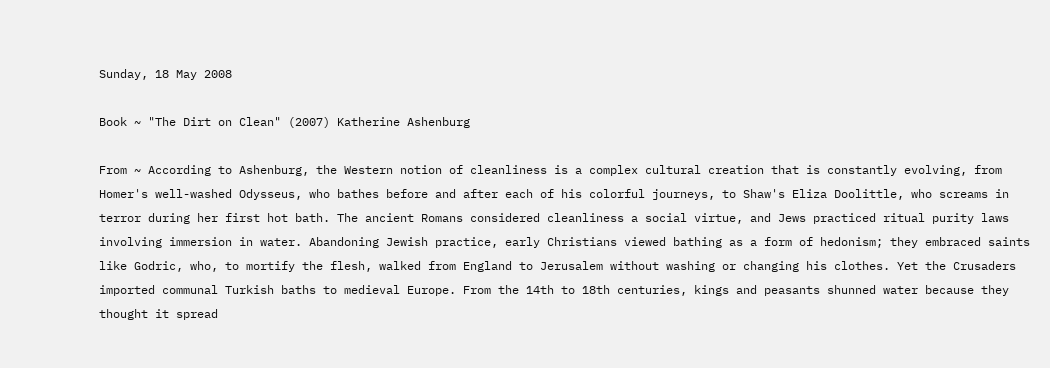Sunday, 18 May 2008

Book ~ "The Dirt on Clean" (2007) Katherine Ashenburg

From ~ According to Ashenburg, the Western notion of cleanliness is a complex cultural creation that is constantly evolving, from Homer's well-washed Odysseus, who bathes before and after each of his colorful journeys, to Shaw's Eliza Doolittle, who screams in terror during her first hot bath. The ancient Romans considered cleanliness a social virtue, and Jews practiced ritual purity laws involving immersion in water. Abandoning Jewish practice, early Christians viewed bathing as a form of hedonism; they embraced saints like Godric, who, to mortify the flesh, walked from England to Jerusalem without washing or changing his clothes. Yet the Crusaders imported communal Turkish baths to medieval Europe. From the 14th to 18th centuries, kings and peasants shunned water because they thought it spread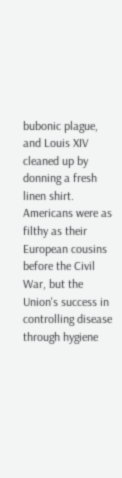bubonic plague, and Louis XIV cleaned up by donning a fresh linen shirt. Americans were as filthy as their European cousins before the Civil War, but the Union's success in controlling disease through hygiene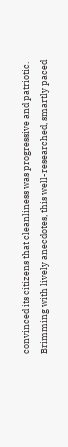convinced its citizens that cleanliness was progressive and patriotic. Brimming with lively anecdotes, this well-researched, smartly paced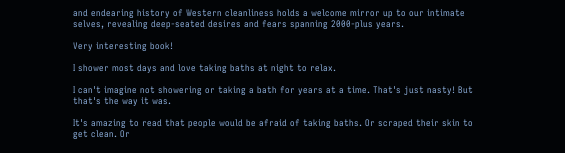and endearing history of Western cleanliness holds a welcome mirror up to our intimate selves, revealing deep-seated desires and fears spanning 2000-plus years.

Very interesting book!

I shower most days and love taking baths at night to relax.

I can't imagine not showering or taking a bath for years at a time. That's just nasty! But that's the way it was.

It's amazing to read that people would be afraid of taking baths. Or scraped their skin to get clean. Or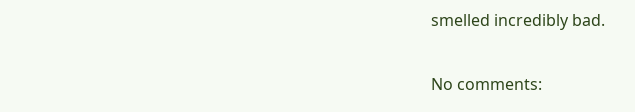smelled incredibly bad.

No comments: